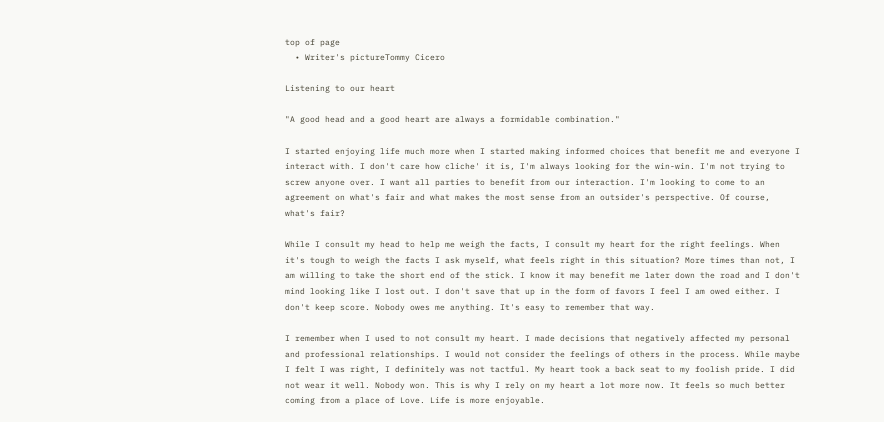top of page
  • Writer's pictureTommy Cicero

Listening to our heart

"A good head and a good heart are always a formidable combination."

I started enjoying life much more when I started making informed choices that benefit me and everyone I interact with. I don't care how cliche' it is, I'm always looking for the win-win. I'm not trying to screw anyone over. I want all parties to benefit from our interaction. I'm looking to come to an agreement on what's fair and what makes the most sense from an outsider's perspective. Of course, what's fair?

While I consult my head to help me weigh the facts, I consult my heart for the right feelings. When it's tough to weigh the facts I ask myself, what feels right in this situation? More times than not, I am willing to take the short end of the stick. I know it may benefit me later down the road and I don't mind looking like I lost out. I don't save that up in the form of favors I feel I am owed either. I don't keep score. Nobody owes me anything. It's easy to remember that way.

I remember when I used to not consult my heart. I made decisions that negatively affected my personal and professional relationships. I would not consider the feelings of others in the process. While maybe I felt I was right, I definitely was not tactful. My heart took a back seat to my foolish pride. I did not wear it well. Nobody won. This is why I rely on my heart a lot more now. It feels so much better coming from a place of Love. Life is more enjoyable.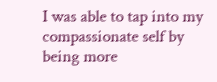I was able to tap into my compassionate self by being more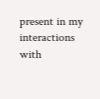present in my interactions with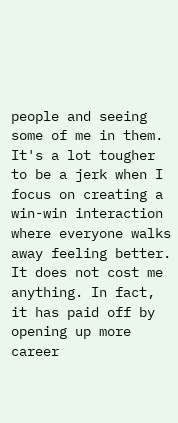people and seeing some of me in them. It's a lot tougher to be a jerk when I focus on creating a win-win interaction where everyone walks away feeling better. It does not cost me anything. In fact, it has paid off by opening up more career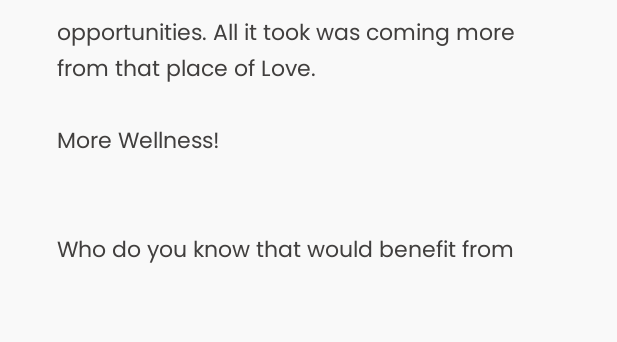opportunities. All it took was coming more from that place of Love.

More Wellness!


Who do you know that would benefit from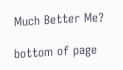Much Better Me?

bottom of page